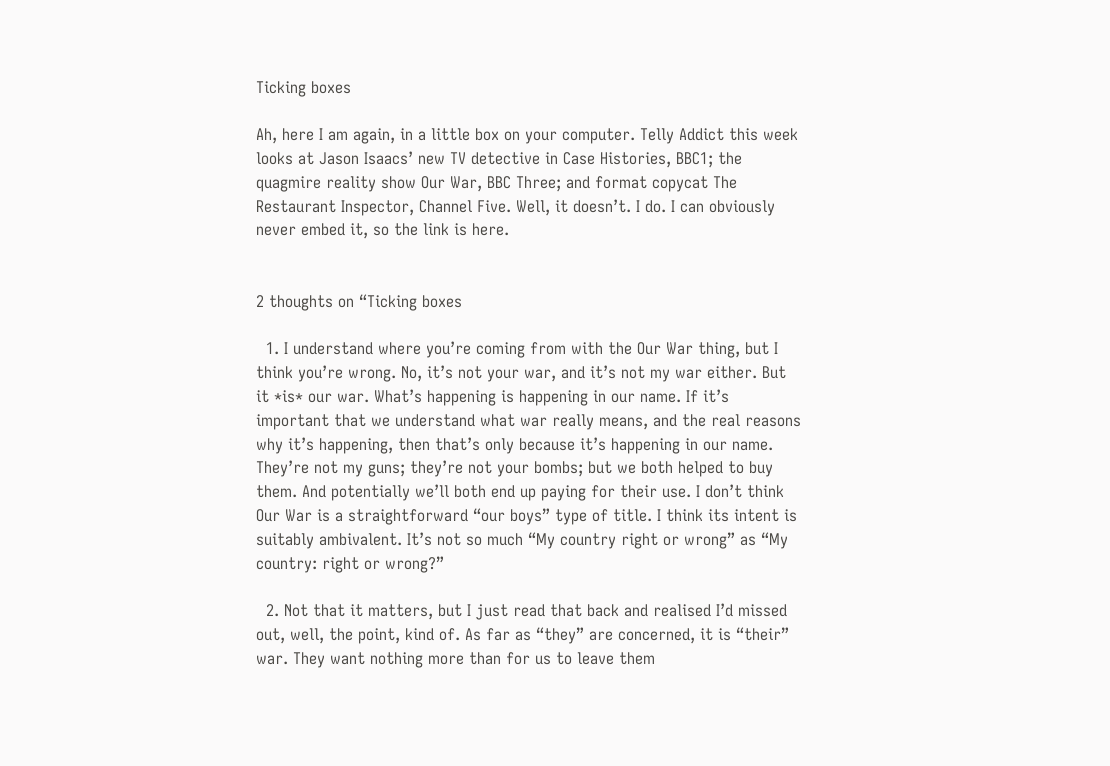Ticking boxes

Ah, here I am again, in a little box on your computer. Telly Addict this week looks at Jason Isaacs’ new TV detective in Case Histories, BBC1; the quagmire reality show Our War, BBC Three; and format copycat The Restaurant Inspector, Channel Five. Well, it doesn’t. I do. I can obviously never embed it, so the link is here.


2 thoughts on “Ticking boxes

  1. I understand where you’re coming from with the Our War thing, but I think you’re wrong. No, it’s not your war, and it’s not my war either. But it *is* our war. What’s happening is happening in our name. If it’s important that we understand what war really means, and the real reasons why it’s happening, then that’s only because it’s happening in our name. They’re not my guns; they’re not your bombs; but we both helped to buy them. And potentially we’ll both end up paying for their use. I don’t think Our War is a straightforward “our boys” type of title. I think its intent is suitably ambivalent. It’s not so much “My country right or wrong” as “My country: right or wrong?”

  2. Not that it matters, but I just read that back and realised I’d missed out, well, the point, kind of. As far as “they” are concerned, it is “their” war. They want nothing more than for us to leave them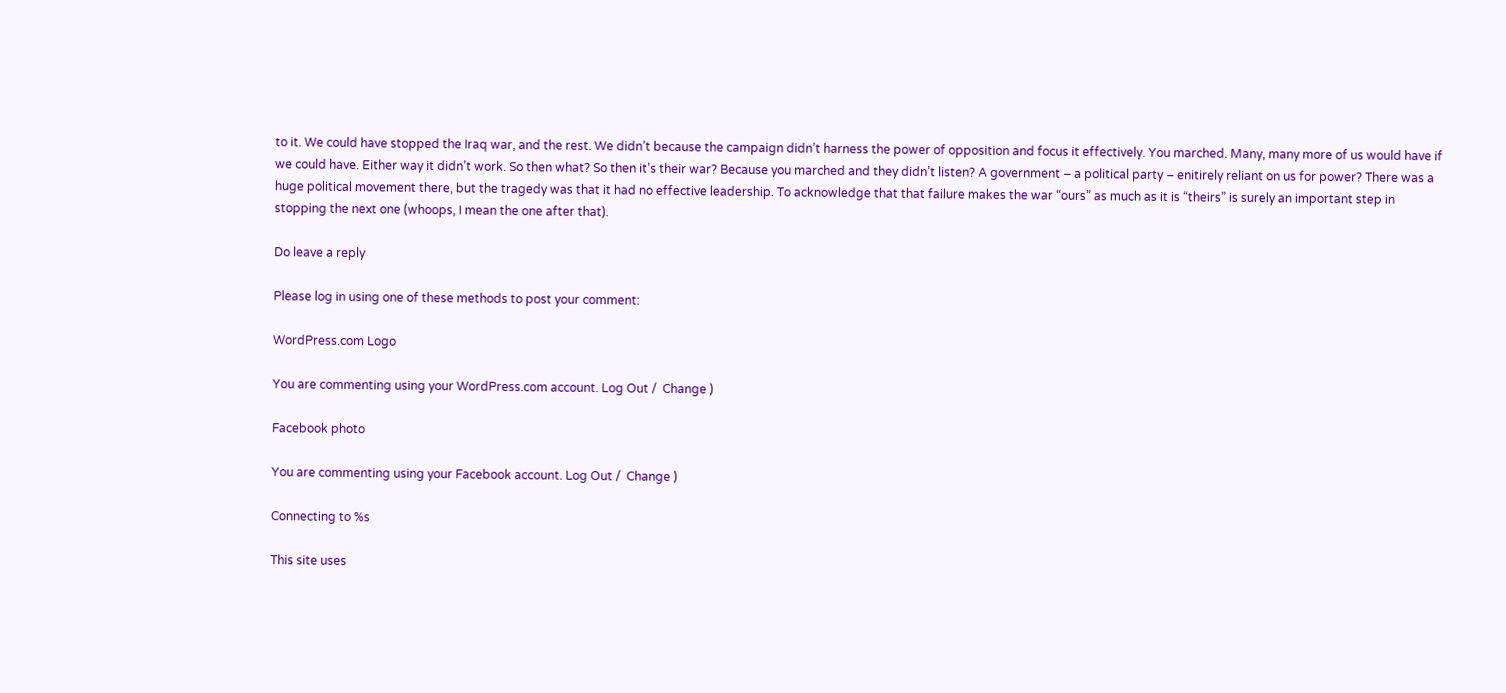to it. We could have stopped the Iraq war, and the rest. We didn’t because the campaign didn’t harness the power of opposition and focus it effectively. You marched. Many, many more of us would have if we could have. Either way it didn’t work. So then what? So then it’s their war? Because you marched and they didn’t listen? A government – a political party – enitirely reliant on us for power? There was a huge political movement there, but the tragedy was that it had no effective leadership. To acknowledge that that failure makes the war “ours” as much as it is “theirs” is surely an important step in stopping the next one (whoops, I mean the one after that).

Do leave a reply

Please log in using one of these methods to post your comment:

WordPress.com Logo

You are commenting using your WordPress.com account. Log Out /  Change )

Facebook photo

You are commenting using your Facebook account. Log Out /  Change )

Connecting to %s

This site uses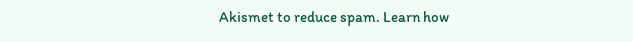Akismet to reduce spam. Learn how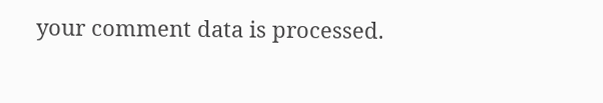your comment data is processed.